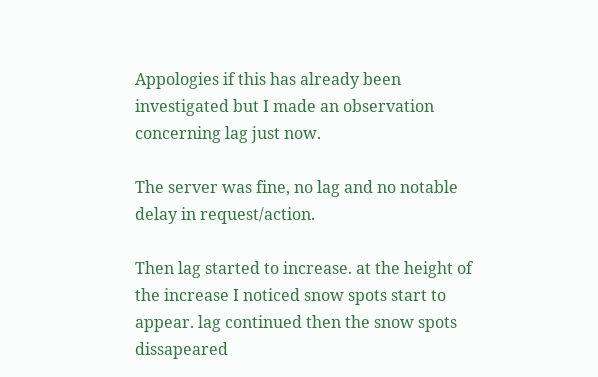Appologies if this has already been investigated but I made an observation concerning lag just now.

The server was fine, no lag and no notable delay in request/action.

Then lag started to increase. at the height of the increase I noticed snow spots start to appear. lag continued then the snow spots dissapeared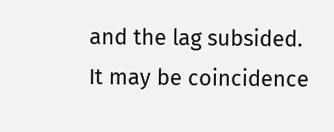and the lag subsided. It may be coincidence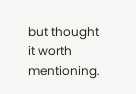but thought it worth mentioning.